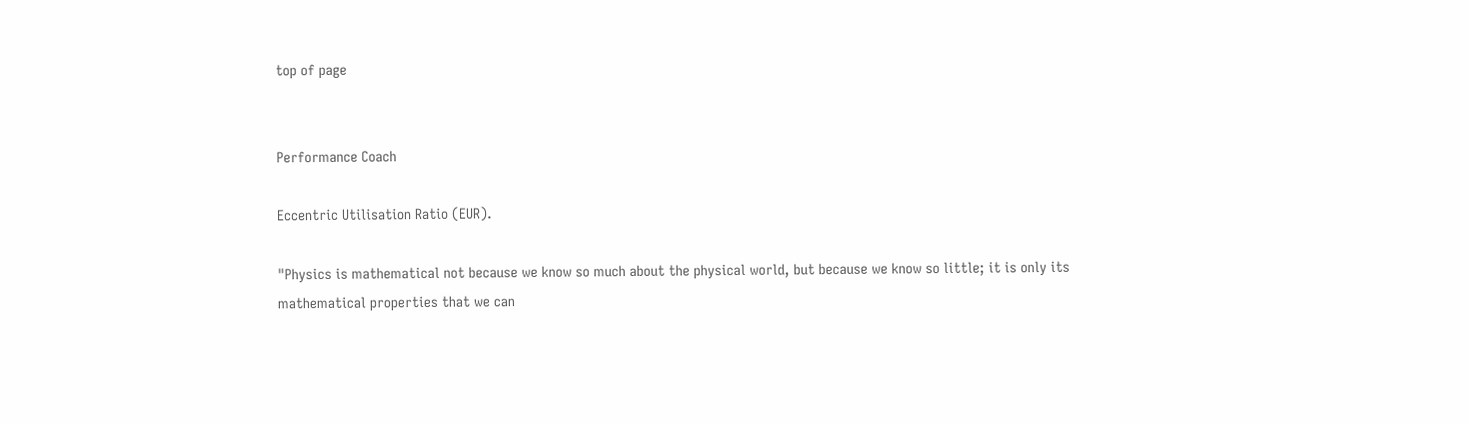top of page


Performance Coach

Eccentric Utilisation Ratio (EUR).

"Physics is mathematical not because we know so much about the physical world, but because we know so little; it is only its mathematical properties that we can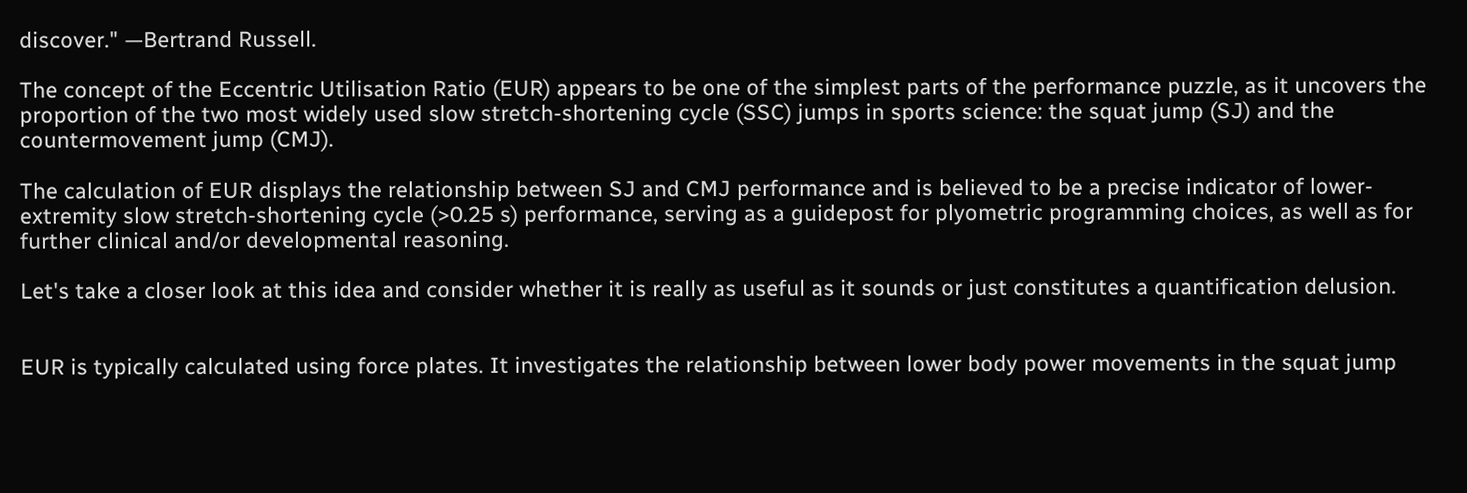discover." —Bertrand Russell.

The concept of the Eccentric Utilisation Ratio (EUR) appears to be one of the simplest parts of the performance puzzle, as it uncovers the proportion of the two most widely used slow stretch‐shortening cycle (SSC) jumps in sports science: the squat jump (SJ) and the countermovement jump (CMJ).

The calculation of EUR displays the relationship between SJ and CMJ performance and is believed to be a precise indicator of lower-extremity slow stretch-shortening cycle (>0.25 s) performance, serving as a guidepost for plyometric programming choices, as well as for further clinical and/or developmental reasoning.

Let's take a closer look at this idea and consider whether it is really as useful as it sounds or just constitutes a quantification delusion.


EUR is typically calculated using force plates. It investigates the relationship between lower body power movements in the squat jump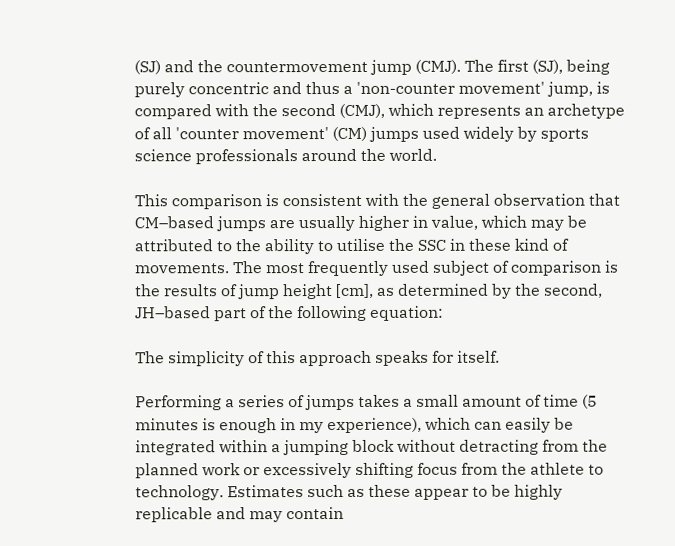(SJ) and the countermovement jump (CMJ). The first (SJ), being purely concentric and thus a 'non-counter movement' jump, is compared with the second (CMJ), which represents an archetype of all 'counter movement' (CM) jumps used widely by sports science professionals around the world.

This comparison is consistent with the general observation that CM–based jumps are usually higher in value, which may be attributed to the ability to utilise the SSC in these kind of movements. The most frequently used subject of comparison is the results of jump height [cm], as determined by the second, JH–based part of the following equation:

The simplicity of this approach speaks for itself.

Performing a series of jumps takes a small amount of time (5 minutes is enough in my experience), which can easily be integrated within a jumping block without detracting from the planned work or excessively shifting focus from the athlete to technology. Estimates such as these appear to be highly replicable and may contain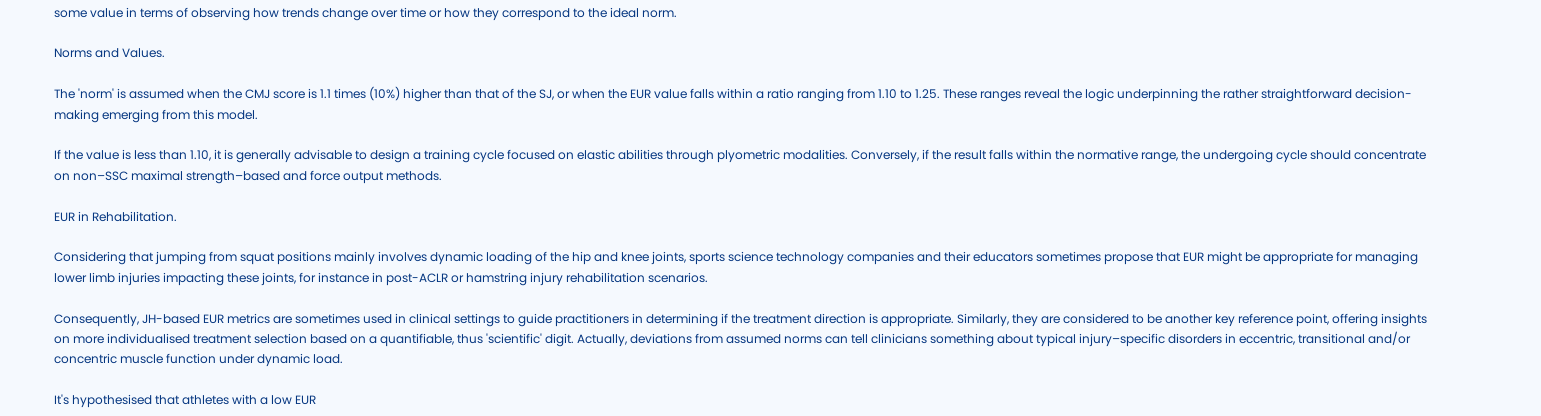some value in terms of observing how trends change over time or how they correspond to the ideal norm.

Norms and Values.

The 'norm' is assumed when the CMJ score is 1.1 times (10%) higher than that of the SJ, or when the EUR value falls within a ratio ranging from 1.10 to 1.25. These ranges reveal the logic underpinning the rather straightforward decision-making emerging from this model.

If the value is less than 1.10, it is generally advisable to design a training cycle focused on elastic abilities through plyometric modalities. Conversely, if the result falls within the normative range, the undergoing cycle should concentrate on non–SSC maximal strength–based and force output methods.

EUR in Rehabilitation.

Considering that jumping from squat positions mainly involves dynamic loading of the hip and knee joints, sports science technology companies and their educators sometimes propose that EUR might be appropriate for managing lower limb injuries impacting these joints, for instance in post-ACLR or hamstring injury rehabilitation scenarios.

Consequently, JH-based EUR metrics are sometimes used in clinical settings to guide practitioners in determining if the treatment direction is appropriate. Similarly, they are considered to be another key reference point, offering insights on more individualised treatment selection based on a quantifiable, thus 'scientific' digit. Actually, deviations from assumed norms can tell clinicians something about typical injury–specific disorders in eccentric, transitional and/or concentric muscle function under dynamic load.

It's hypothesised that athletes with a low EUR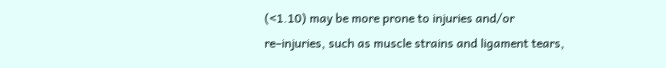(<1.10) may be more prone to injuries and/or re–injuries, such as muscle strains and ligament tears,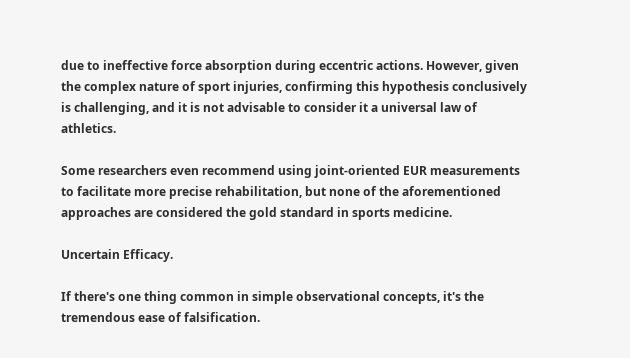due to ineffective force absorption during eccentric actions. However, given the complex nature of sport injuries, confirming this hypothesis conclusively is challenging, and it is not advisable to consider it a universal law of athletics.

Some researchers even recommend using joint-oriented EUR measurements to facilitate more precise rehabilitation, but none of the aforementioned approaches are considered the gold standard in sports medicine.

Uncertain Efficacy.

If there's one thing common in simple observational concepts, it's the tremendous ease of falsification.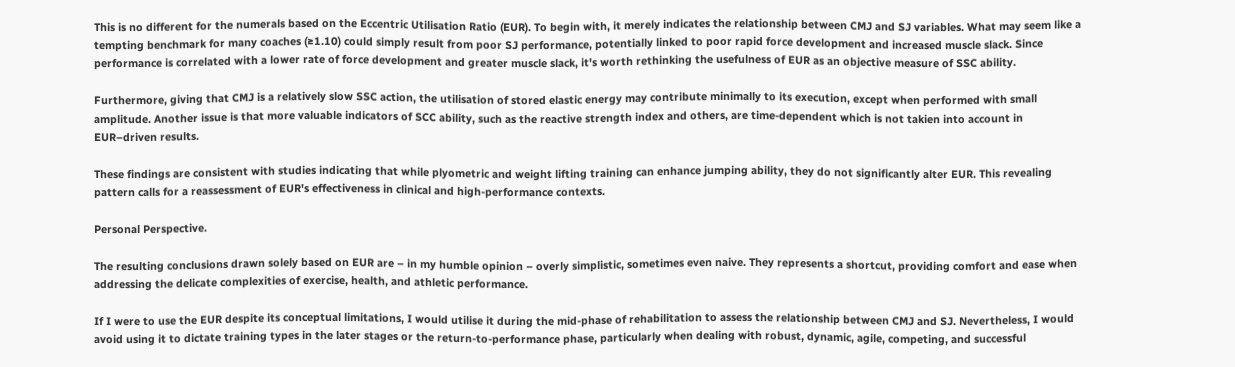This is no different for the numerals based on the Eccentric Utilisation Ratio (EUR). To begin with, it merely indicates the relationship between CMJ and SJ variables. What may seem like a tempting benchmark for many coaches (≥1.10) could simply result from poor SJ performance, potentially linked to poor rapid force development and increased muscle slack. Since performance is correlated with a lower rate of force development and greater muscle slack, it's worth rethinking the usefulness of EUR as an objective measure of SSC ability.

Furthermore, giving that CMJ is a relatively slow SSC action, the utilisation of stored elastic energy may contribute minimally to its execution, except when performed with small amplitude. Another issue is that more valuable indicators of SCC ability, such as the reactive strength index and others, are time-dependent which is not takien into account in EUR–driven results.

These findings are consistent with studies indicating that while plyometric and weight lifting training can enhance jumping ability, they do not significantly alter EUR. This revealing pattern calls for a reassessment of EUR's effectiveness in clinical and high-performance contexts.

Personal Perspective.

The resulting conclusions drawn solely based on EUR are – in my humble opinion – overly simplistic, sometimes even naive. They represents a shortcut, providing comfort and ease when addressing the delicate complexities of exercise, health, and athletic performance.

If I were to use the EUR despite its conceptual limitations, I would utilise it during the mid-phase of rehabilitation to assess the relationship between CMJ and SJ. Nevertheless, I would avoid using it to dictate training types in the later stages or the return-to-performance phase, particularly when dealing with robust, dynamic, agile, competing, and successful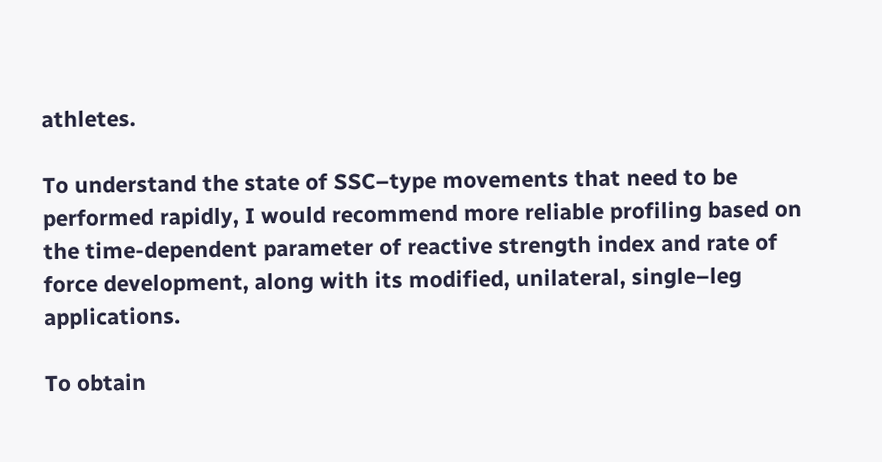athletes.

To understand the state of SSC–type movements that need to be performed rapidly, I would recommend more reliable profiling based on the time-dependent parameter of reactive strength index and rate of force development, along with its modified, unilateral, single–leg applications.

To obtain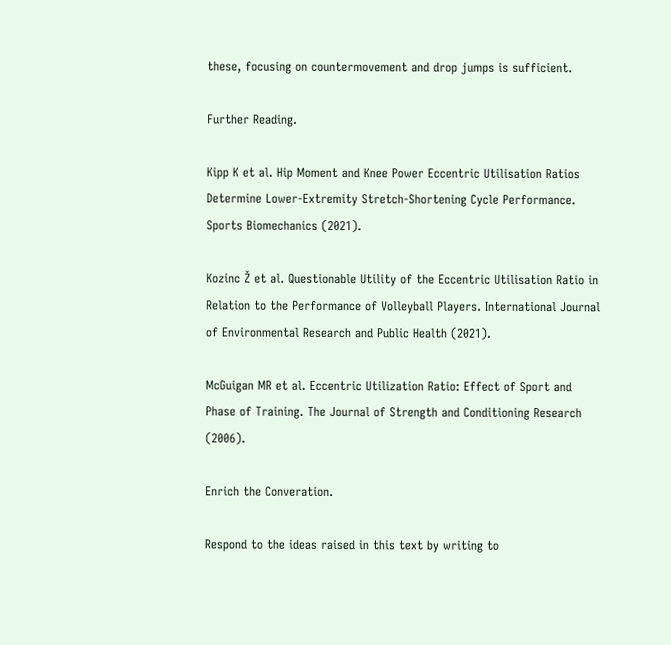these, focusing on countermovement and drop jumps is sufficient.

Further Reading.

Kipp K et al. Hip Moment and Knee Power Eccentric Utilisation Ratios Determine Lower-Extremity Stretch-Shortening Cycle Performance. Sports Biomechanics (2021).

Kozinc Ž et al. Questionable Utility of the Eccentric Utilisation Ratio in Relation to the Performance of Volleyball Players. International Journal of Environmental Research and Public Health (2021).

McGuigan MR et al. Eccentric Utilization Ratio: Effect of Sport and Phase of Training. The Journal of Strength and Conditioning Research (2006).

Enrich the Converation.

Respond to the ideas raised in this text by writing to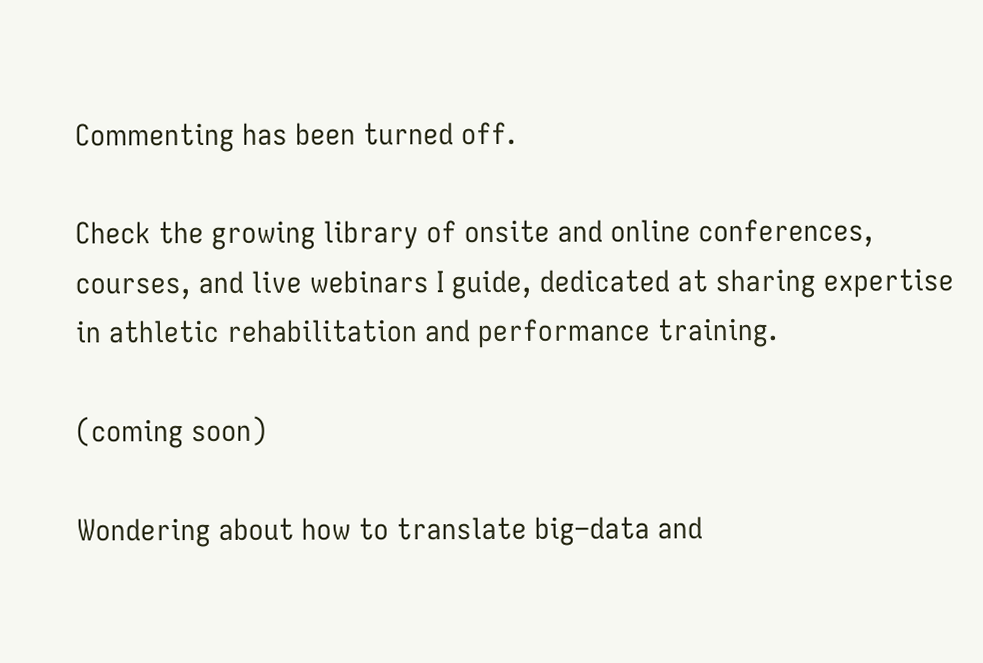Commenting has been turned off.

Check the growing library of onsite and online conferences, courses, and live webinars I guide, dedicated at sharing expertise in athletic rehabilitation and performance training.

(coming soon)

Wondering about how to translate big–data and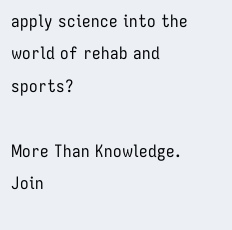apply science into the world of rehab and sports?

More Than Knowledge.
Join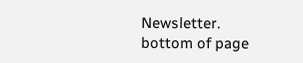Newsletter.
bottom of page